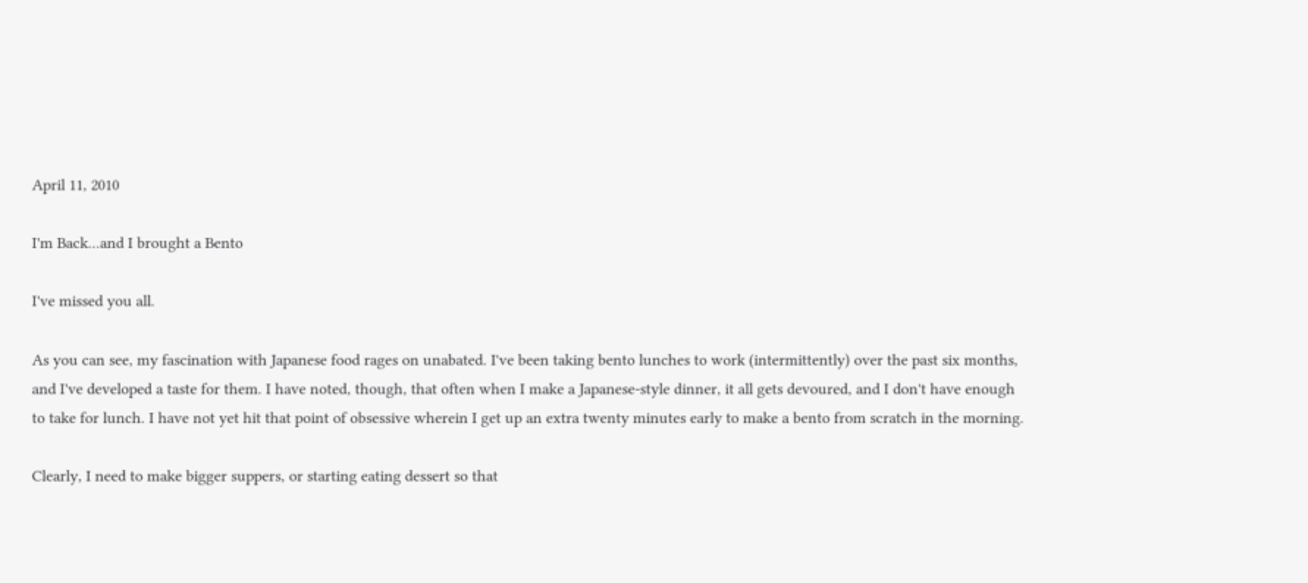April 11, 2010

I'm Back...and I brought a Bento

I've missed you all.

As you can see, my fascination with Japanese food rages on unabated. I've been taking bento lunches to work (intermittently) over the past six months, and I've developed a taste for them. I have noted, though, that often when I make a Japanese-style dinner, it all gets devoured, and I don't have enough to take for lunch. I have not yet hit that point of obsessive wherein I get up an extra twenty minutes early to make a bento from scratch in the morning.

Clearly, I need to make bigger suppers, or starting eating dessert so that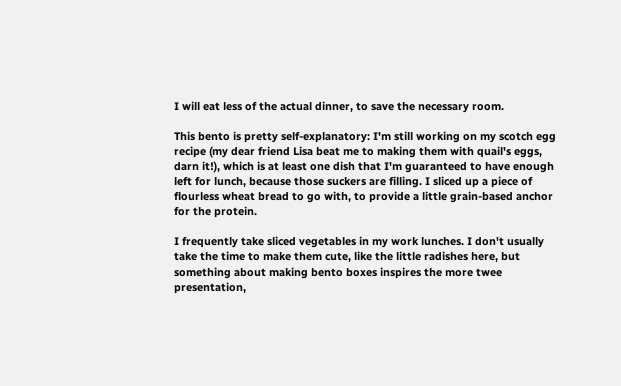I will eat less of the actual dinner, to save the necessary room.

This bento is pretty self-explanatory: I'm still working on my scotch egg recipe (my dear friend Lisa beat me to making them with quail's eggs, darn it!), which is at least one dish that I'm guaranteed to have enough left for lunch, because those suckers are filling. I sliced up a piece of flourless wheat bread to go with, to provide a little grain-based anchor for the protein.

I frequently take sliced vegetables in my work lunches. I don't usually take the time to make them cute, like the little radishes here, but something about making bento boxes inspires the more twee presentation,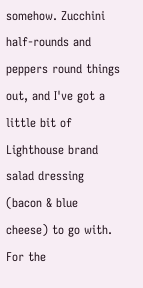somehow. Zucchini half-rounds and peppers round things out, and I've got a little bit of Lighthouse brand salad dressing (bacon & blue cheese) to go with. For the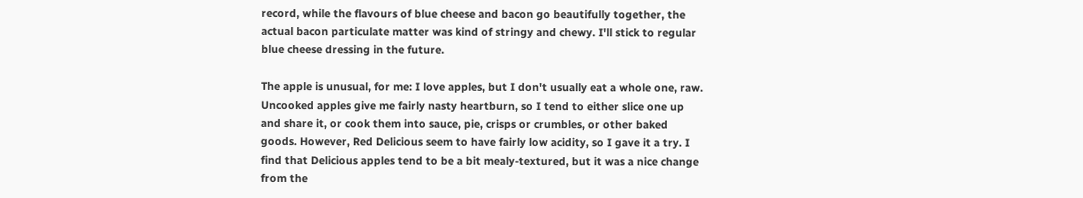record, while the flavours of blue cheese and bacon go beautifully together, the actual bacon particulate matter was kind of stringy and chewy. I'll stick to regular blue cheese dressing in the future.

The apple is unusual, for me: I love apples, but I don't usually eat a whole one, raw. Uncooked apples give me fairly nasty heartburn, so I tend to either slice one up and share it, or cook them into sauce, pie, crisps or crumbles, or other baked goods. However, Red Delicious seem to have fairly low acidity, so I gave it a try. I find that Delicious apples tend to be a bit mealy-textured, but it was a nice change from the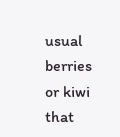usual berries or kiwi that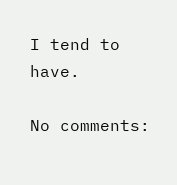I tend to have.

No comments: